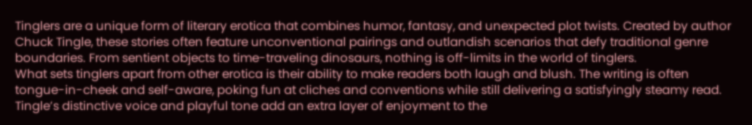Tinglers are a unique form of literary erotica that combines humor, fantasy, and unexpected plot twists. Created by author Chuck Tingle, these stories often feature unconventional pairings and outlandish scenarios that defy traditional genre boundaries. From sentient objects to time-traveling dinosaurs, nothing is off-limits in the world of tinglers.
What sets tinglers apart from other erotica is their ability to make readers both laugh and blush. The writing is often tongue-in-cheek and self-aware, poking fun at cliches and conventions while still delivering a satisfyingly steamy read. Tingle’s distinctive voice and playful tone add an extra layer of enjoyment to the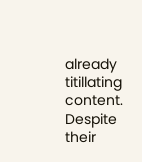already titillating content.
Despite their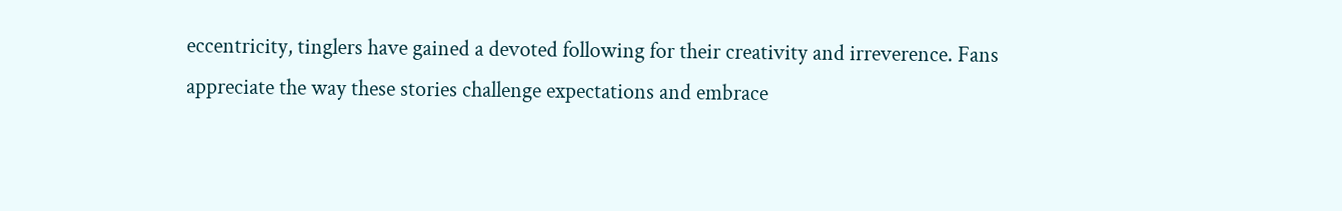eccentricity, tinglers have gained a devoted following for their creativity and irreverence. Fans appreciate the way these stories challenge expectations and embrace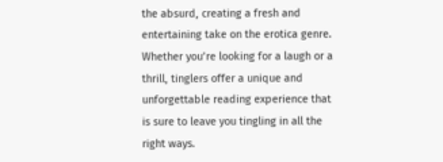the absurd, creating a fresh and entertaining take on the erotica genre. Whether you’re looking for a laugh or a thrill, tinglers offer a unique and unforgettable reading experience that is sure to leave you tingling in all the right ways.